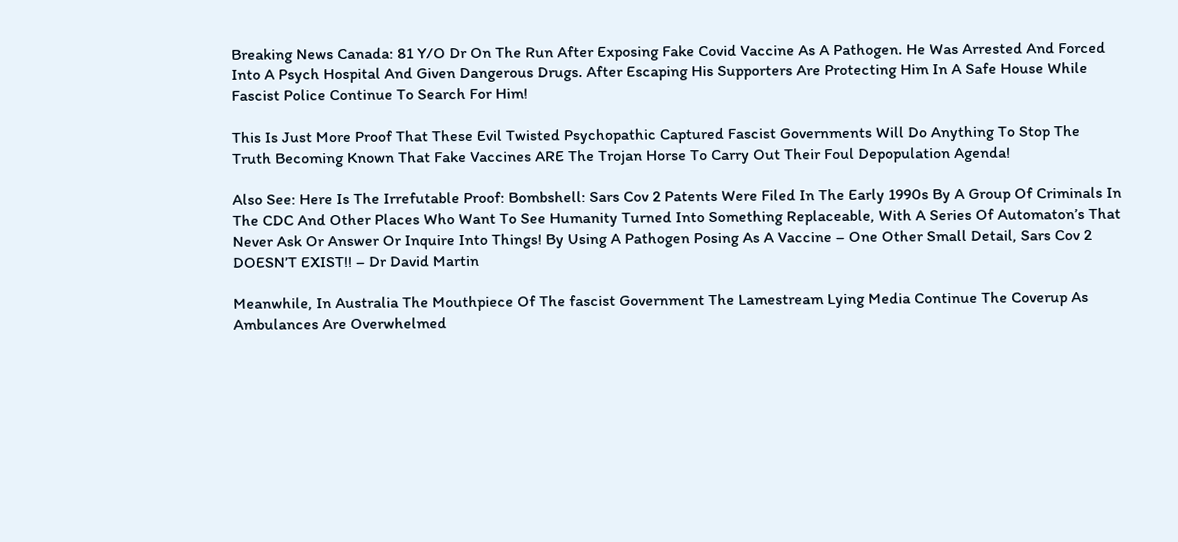Breaking News Canada: 81 Y/O Dr On The Run After Exposing Fake Covid Vaccine As A Pathogen. He Was Arrested And Forced Into A Psych Hospital And Given Dangerous Drugs. After Escaping His Supporters Are Protecting Him In A Safe House While Fascist Police Continue To Search For Him!

This Is Just More Proof That These Evil Twisted Psychopathic Captured Fascist Governments Will Do Anything To Stop The Truth Becoming Known That Fake Vaccines ARE The Trojan Horse To Carry Out Their Foul Depopulation Agenda!

Also See: Here Is The Irrefutable Proof: Bombshell: Sars Cov 2 Patents Were Filed In The Early 1990s By A Group Of Criminals In The CDC And Other Places Who Want To See Humanity Turned Into Something Replaceable, With A Series Of Automaton’s That Never Ask Or Answer Or Inquire Into Things! By Using A Pathogen Posing As A Vaccine – One Other Small Detail, Sars Cov 2 DOESN’T EXIST!! – Dr David Martin

Meanwhile, In Australia The Mouthpiece Of The fascist Government The Lamestream Lying Media Continue The Coverup As Ambulances Are Overwhelmed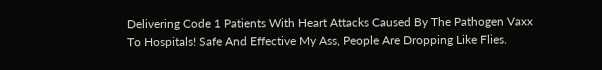Delivering Code 1 Patients With Heart Attacks Caused By The Pathogen Vaxx To Hospitals! Safe And Effective My Ass, People Are Dropping Like Flies.